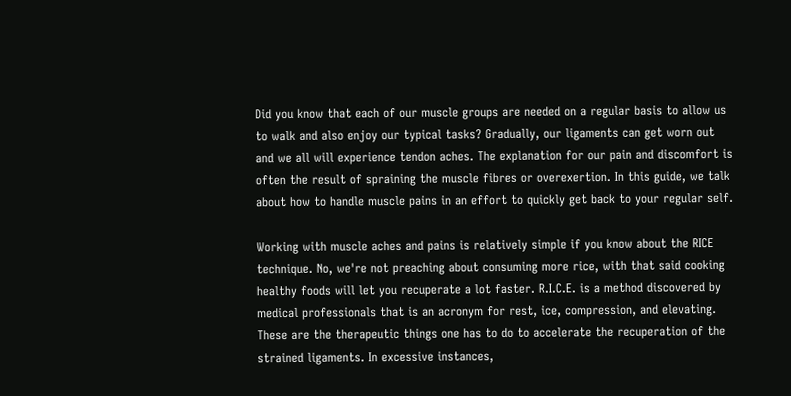Did you know that each of our muscle groups are needed on a regular basis to allow us to walk and also enjoy our typical tasks? Gradually, our ligaments can get worn out and we all will experience tendon aches. The explanation for our pain and discomfort is often the result of spraining the muscle fibres or overexertion. In this guide, we talk about how to handle muscle pains in an effort to quickly get back to your regular self.

Working with muscle aches and pains is relatively simple if you know about the RICE technique. No, we're not preaching about consuming more rice, with that said cooking healthy foods will let you recuperate a lot faster. R.I.C.E. is a method discovered by medical professionals that is an acronym for rest, ice, compression, and elevating. These are the therapeutic things one has to do to accelerate the recuperation of the strained ligaments. In excessive instances,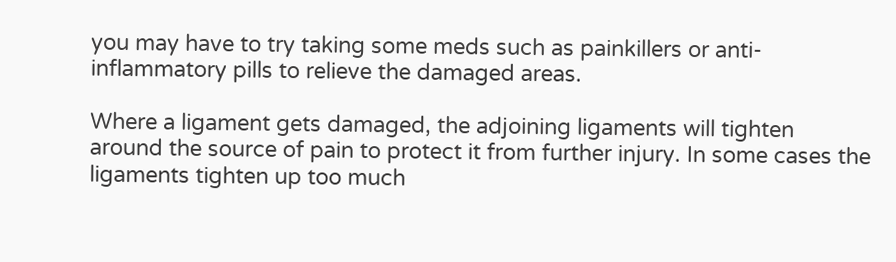you may have to try taking some meds such as painkillers or anti-inflammatory pills to relieve the damaged areas.

Where a ligament gets damaged, the adjoining ligaments will tighten around the source of pain to protect it from further injury. In some cases the ligaments tighten up too much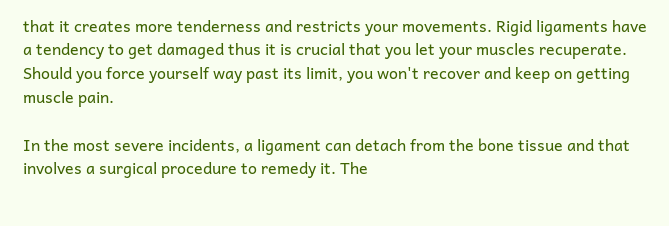that it creates more tenderness and restricts your movements. Rigid ligaments have a tendency to get damaged thus it is crucial that you let your muscles recuperate. Should you force yourself way past its limit, you won't recover and keep on getting muscle pain.

In the most severe incidents, a ligament can detach from the bone tissue and that involves a surgical procedure to remedy it. The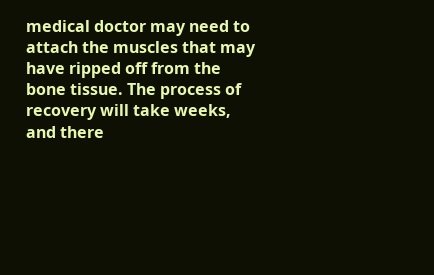medical doctor may need to attach the muscles that may have ripped off from the bone tissue. The process of recovery will take weeks, and there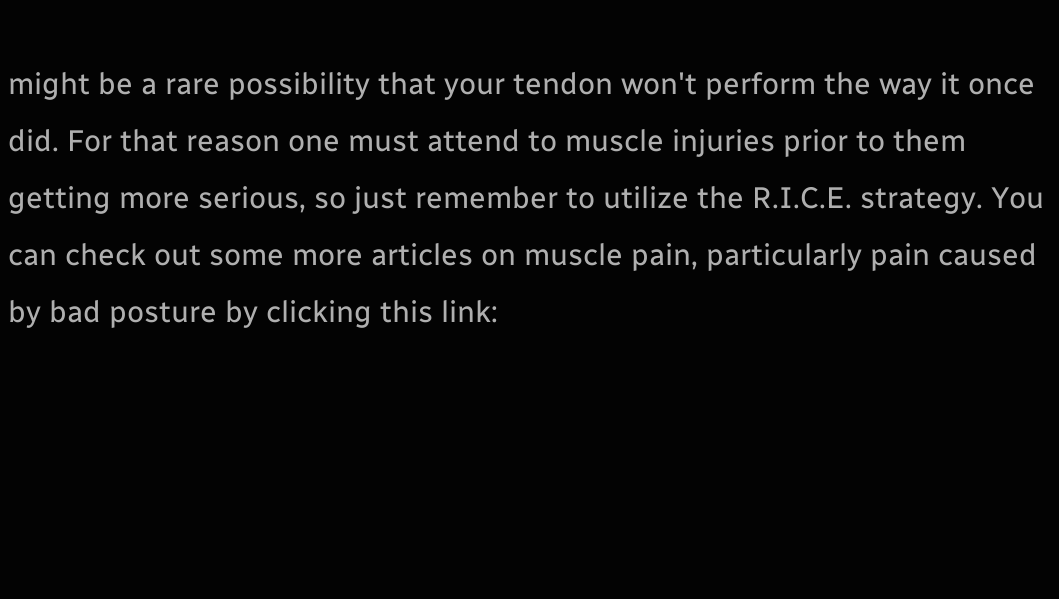might be a rare possibility that your tendon won't perform the way it once did. For that reason one must attend to muscle injuries prior to them getting more serious, so just remember to utilize the R.I.C.E. strategy. You can check out some more articles on muscle pain, particularly pain caused by bad posture by clicking this link: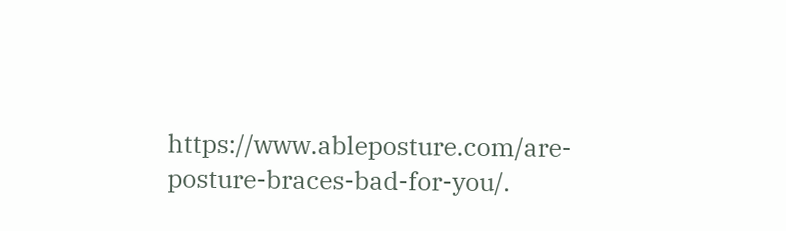https://www.ableposture.com/are-posture-braces-bad-for-you/.